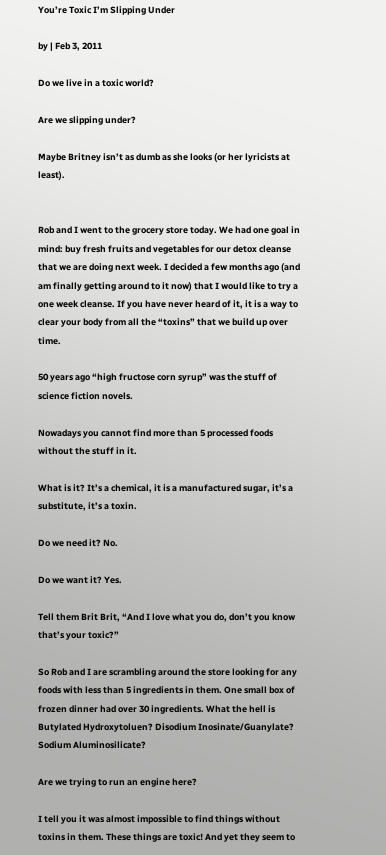You’re Toxic I’m Slipping Under

by | Feb 3, 2011

Do we live in a toxic world?

Are we slipping under?

Maybe Britney isn’t as dumb as she looks (or her lyricists at least).


Rob and I went to the grocery store today. We had one goal in mind: buy fresh fruits and vegetables for our detox cleanse that we are doing next week. I decided a few months ago (and am finally getting around to it now) that I would like to try a one week cleanse. If you have never heard of it, it is a way to clear your body from all the “toxins” that we build up over time.

50 years ago “high fructose corn syrup” was the stuff of science fiction novels.

Nowadays you cannot find more than 5 processed foods without the stuff in it.

What is it? It’s a chemical, it is a manufactured sugar, it’s a substitute, it’s a toxin.

Do we need it? No.

Do we want it? Yes.

Tell them Brit Brit, “And I love what you do, don’t you know that’s your toxic?”

So Rob and I are scrambling around the store looking for any foods with less than 5 ingredients in them. One small box of frozen dinner had over 30 ingredients. What the hell is Butylated Hydroxytoluen? Disodium Inosinate/Guanylate? Sodium Aluminosilicate?

Are we trying to run an engine here?

I tell you it was almost impossible to find things without toxins in them. These things are toxic! And yet they seem to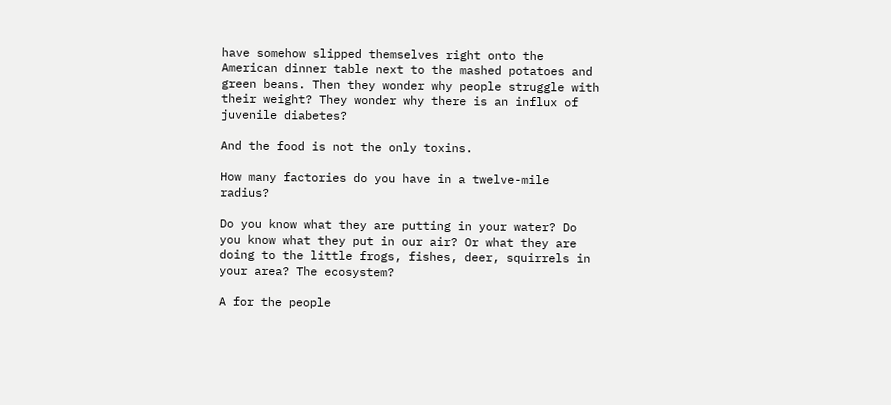have somehow slipped themselves right onto the American dinner table next to the mashed potatoes and green beans. Then they wonder why people struggle with their weight? They wonder why there is an influx of juvenile diabetes?

And the food is not the only toxins.

How many factories do you have in a twelve-mile radius?

Do you know what they are putting in your water? Do you know what they put in our air? Or what they are doing to the little frogs, fishes, deer, squirrels in your area? The ecosystem?

A for the people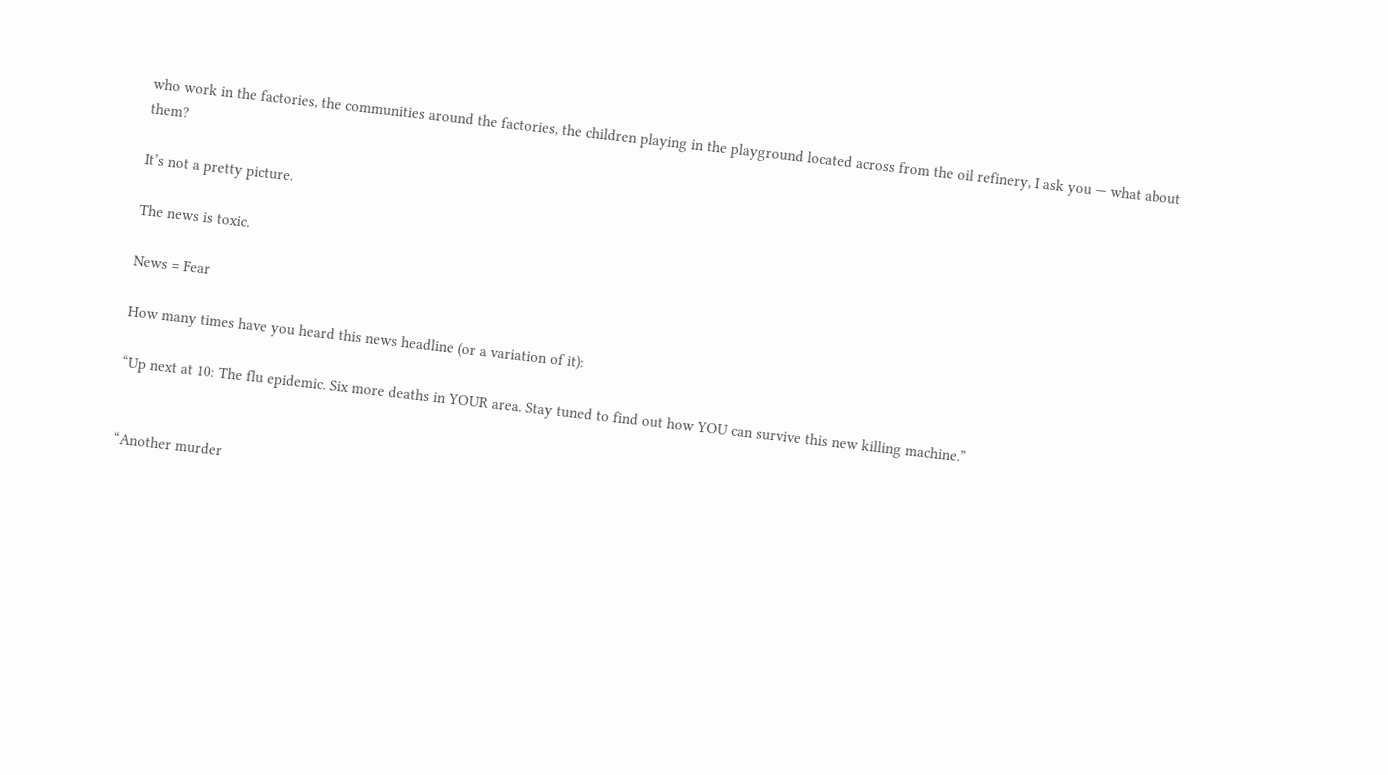who work in the factories, the communities around the factories, the children playing in the playground located across from the oil refinery, I ask you — what about them?

It’s not a pretty picture.

The news is toxic.

News = Fear

How many times have you heard this news headline (or a variation of it):

“Up next at 10: The flu epidemic. Six more deaths in YOUR area. Stay tuned to find out how YOU can survive this new killing machine.”


“Another murder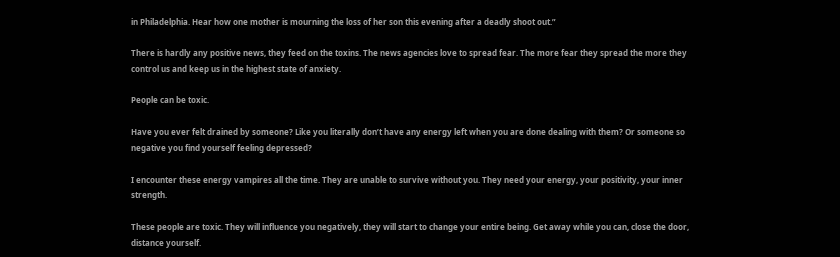in Philadelphia. Hear how one mother is mourning the loss of her son this evening after a deadly shoot out.”

There is hardly any positive news, they feed on the toxins. The news agencies love to spread fear. The more fear they spread the more they control us and keep us in the highest state of anxiety.

People can be toxic.

Have you ever felt drained by someone? Like you literally don’t have any energy left when you are done dealing with them? Or someone so negative you find yourself feeling depressed?

I encounter these energy vampires all the time. They are unable to survive without you. They need your energy, your positivity, your inner strength.

These people are toxic. They will influence you negatively, they will start to change your entire being. Get away while you can, close the door, distance yourself.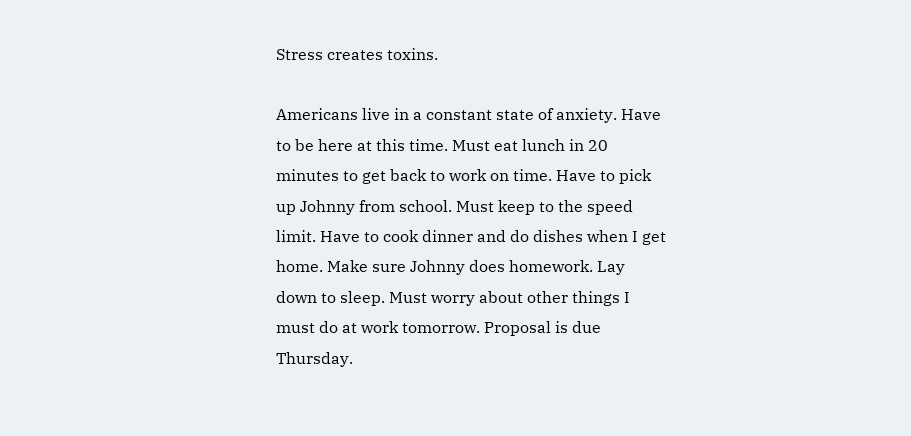Stress creates toxins.

Americans live in a constant state of anxiety. Have to be here at this time. Must eat lunch in 20 minutes to get back to work on time. Have to pick up Johnny from school. Must keep to the speed limit. Have to cook dinner and do dishes when I get home. Make sure Johnny does homework. Lay down to sleep. Must worry about other things I must do at work tomorrow. Proposal is due Thursday.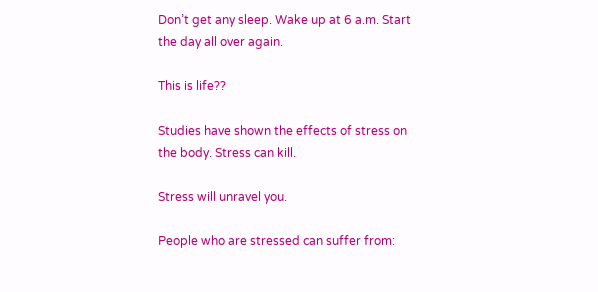Don’t get any sleep. Wake up at 6 a.m. Start the day all over again.

This is life??

Studies have shown the effects of stress on the body. Stress can kill.

Stress will unravel you.

People who are stressed can suffer from: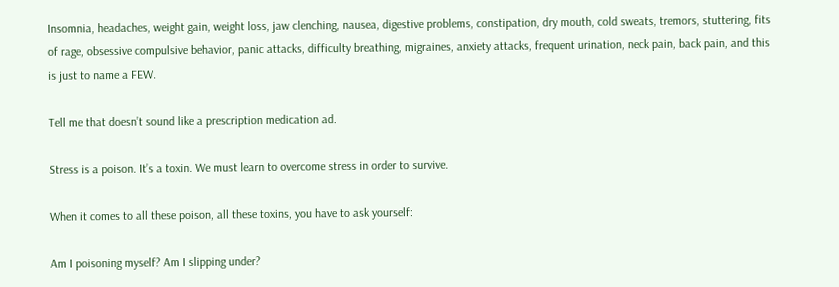Insomnia, headaches, weight gain, weight loss, jaw clenching, nausea, digestive problems, constipation, dry mouth, cold sweats, tremors, stuttering, fits of rage, obsessive compulsive behavior, panic attacks, difficulty breathing, migraines, anxiety attacks, frequent urination, neck pain, back pain, and this is just to name a FEW.

Tell me that doesn’t sound like a prescription medication ad.

Stress is a poison. It’s a toxin. We must learn to overcome stress in order to survive.

When it comes to all these poison, all these toxins, you have to ask yourself:

Am I poisoning myself? Am I slipping under?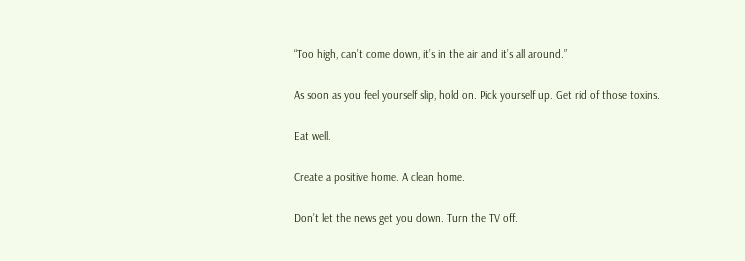“Too high, can’t come down, it’s in the air and it’s all around.”

As soon as you feel yourself slip, hold on. Pick yourself up. Get rid of those toxins.

Eat well.

Create a positive home. A clean home.

Don’t let the news get you down. Turn the TV off.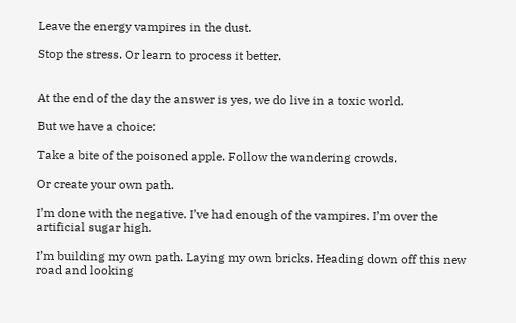Leave the energy vampires in the dust.

Stop the stress. Or learn to process it better.


At the end of the day the answer is yes, we do live in a toxic world.

But we have a choice:

Take a bite of the poisoned apple. Follow the wandering crowds.

Or create your own path.

I’m done with the negative. I’ve had enough of the vampires. I’m over the artificial sugar high.

I’m building my own path. Laying my own bricks. Heading down off this new road and looking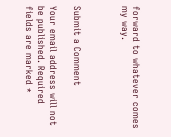forward to whatever comes my way.



Submit a Comment

Your email address will not be published. Required fields are marked *